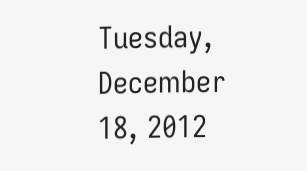Tuesday, December 18, 2012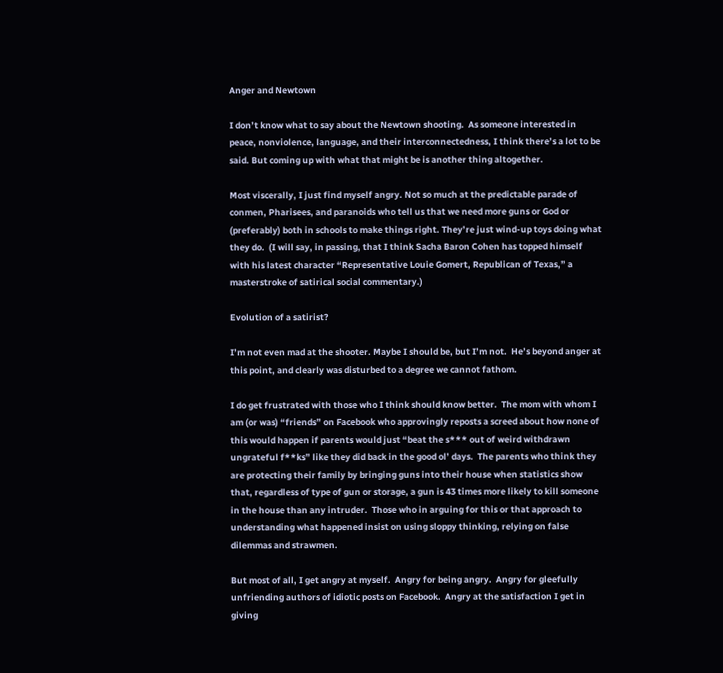Anger and Newtown

I don’t know what to say about the Newtown shooting.  As someone interested in peace, nonviolence, language, and their interconnectedness, I think there’s a lot to be said. But coming up with what that might be is another thing altogether.

Most viscerally, I just find myself angry. Not so much at the predictable parade of conmen, Pharisees, and paranoids who tell us that we need more guns or God or (preferably) both in schools to make things right. They’re just wind-up toys doing what they do.  (I will say, in passing, that I think Sacha Baron Cohen has topped himself with his latest character “Representative Louie Gomert, Republican of Texas,” a masterstroke of satirical social commentary.)

Evolution of a satirist?

I’m not even mad at the shooter. Maybe I should be, but I’m not.  He’s beyond anger at this point, and clearly was disturbed to a degree we cannot fathom.

I do get frustrated with those who I think should know better.  The mom with whom I am (or was) “friends” on Facebook who approvingly reposts a screed about how none of this would happen if parents would just “beat the s*** out of weird withdrawn ungrateful f**ks” like they did back in the good ol’ days.  The parents who think they are protecting their family by bringing guns into their house when statistics show that, regardless of type of gun or storage, a gun is 43 times more likely to kill someone in the house than any intruder.  Those who in arguing for this or that approach to understanding what happened insist on using sloppy thinking, relying on false dilemmas and strawmen.

But most of all, I get angry at myself.  Angry for being angry.  Angry for gleefully unfriending authors of idiotic posts on Facebook.  Angry at the satisfaction I get in giving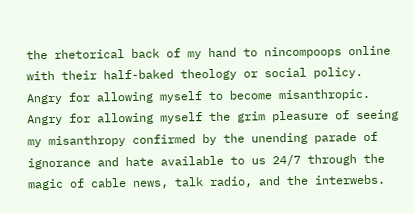the rhetorical back of my hand to nincompoops online with their half-baked theology or social policy.  Angry for allowing myself to become misanthropic.  Angry for allowing myself the grim pleasure of seeing my misanthropy confirmed by the unending parade of ignorance and hate available to us 24/7 through the magic of cable news, talk radio, and the interwebs.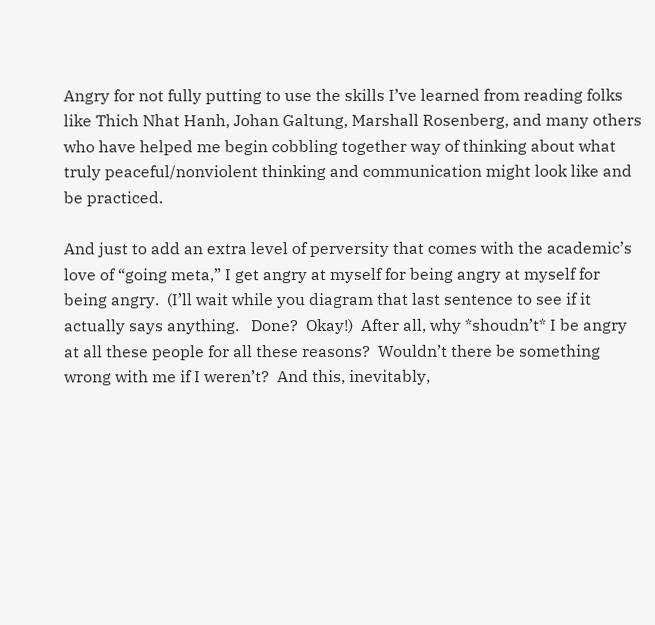Angry for not fully putting to use the skills I’ve learned from reading folks like Thich Nhat Hanh, Johan Galtung, Marshall Rosenberg, and many others who have helped me begin cobbling together way of thinking about what truly peaceful/nonviolent thinking and communication might look like and be practiced.

And just to add an extra level of perversity that comes with the academic’s love of “going meta,” I get angry at myself for being angry at myself for being angry.  (I’ll wait while you diagram that last sentence to see if it actually says anything.   Done?  Okay!)  After all, why *shoudn’t* I be angry at all these people for all these reasons?  Wouldn’t there be something wrong with me if I weren’t?  And this, inevitably,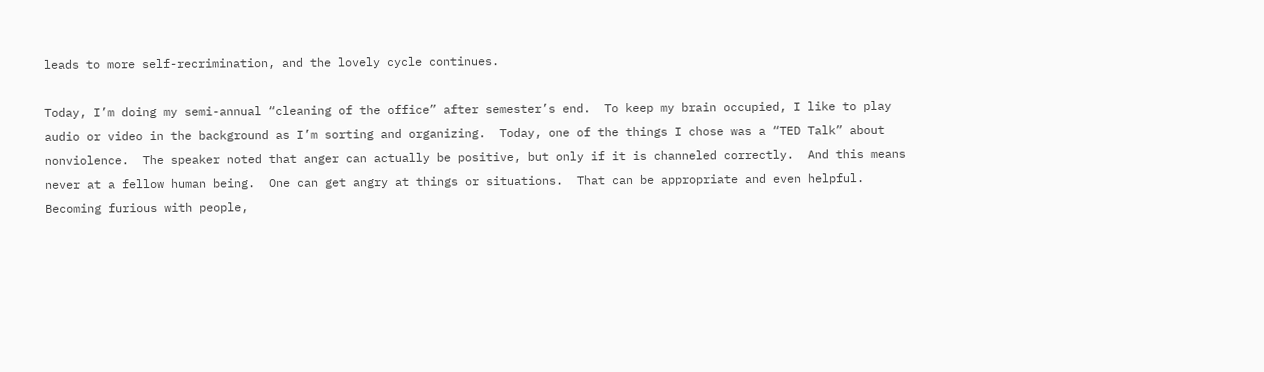leads to more self-recrimination, and the lovely cycle continues.

Today, I’m doing my semi-annual “cleaning of the office” after semester’s end.  To keep my brain occupied, I like to play audio or video in the background as I’m sorting and organizing.  Today, one of the things I chose was a “TED Talk” about nonviolence.  The speaker noted that anger can actually be positive, but only if it is channeled correctly.  And this means never at a fellow human being.  One can get angry at things or situations.  That can be appropriate and even helpful.  Becoming furious with people,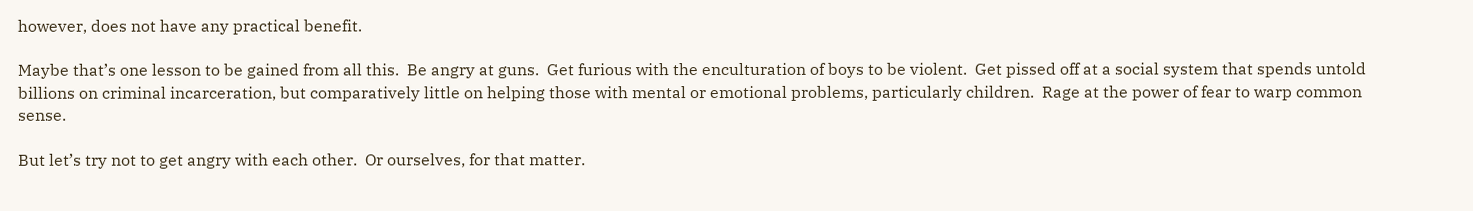however, does not have any practical benefit.

Maybe that’s one lesson to be gained from all this.  Be angry at guns.  Get furious with the enculturation of boys to be violent.  Get pissed off at a social system that spends untold billions on criminal incarceration, but comparatively little on helping those with mental or emotional problems, particularly children.  Rage at the power of fear to warp common sense.

But let’s try not to get angry with each other.  Or ourselves, for that matter.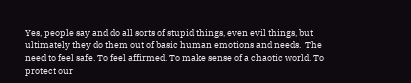Yes, people say and do all sorts of stupid things, even evil things, but ultimately they do them out of basic human emotions and needs.  The need to feel safe. To feel affirmed. To make sense of a chaotic world. To protect our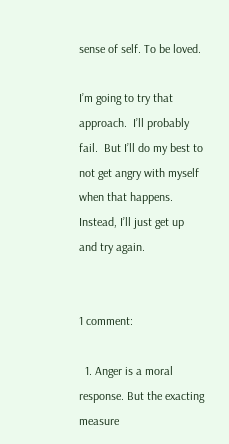sense of self. To be loved.

I’m going to try that approach.  I’ll probably fail.  But I’ll do my best to not get angry with myself when that happens. Instead, I’ll just get up and try again.


1 comment:

  1. Anger is a moral response. But the exacting measure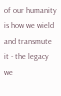of our humanity is how we wield and transmute it - the legacy we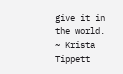give it in the world. ~ Krista Tippett